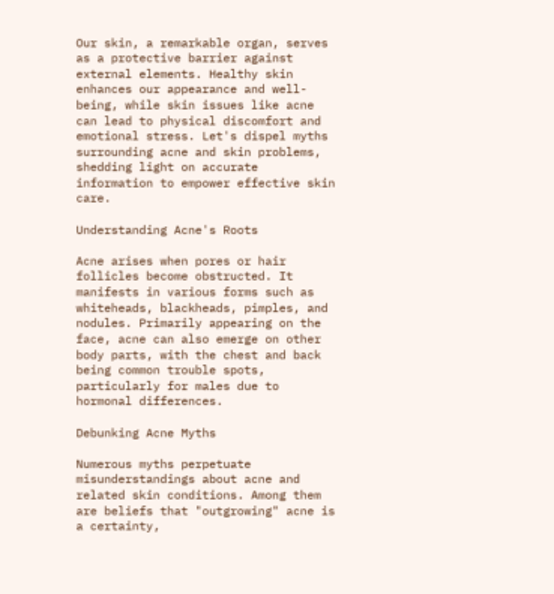Our skin, a remarkable organ, serves as a protective barrier against external elements. Healthy skin enhances our appearance and well-being, while skin issues like acne can lead to physical discomfort and emotional stress. Let's dispel myths surrounding acne and skin problems, shedding light on accurate information to empower effective skin care.

Understanding Acne's Roots

Acne arises when pores or hair follicles become obstructed. It manifests in various forms such as whiteheads, blackheads, pimples, and nodules. Primarily appearing on the face, acne can also emerge on other body parts, with the chest and back being common trouble spots, particularly for males due to hormonal differences.

Debunking Acne Myths

Numerous myths perpetuate misunderstandings about acne and related skin conditions. Among them are beliefs that "outgrowing" acne is a certainty,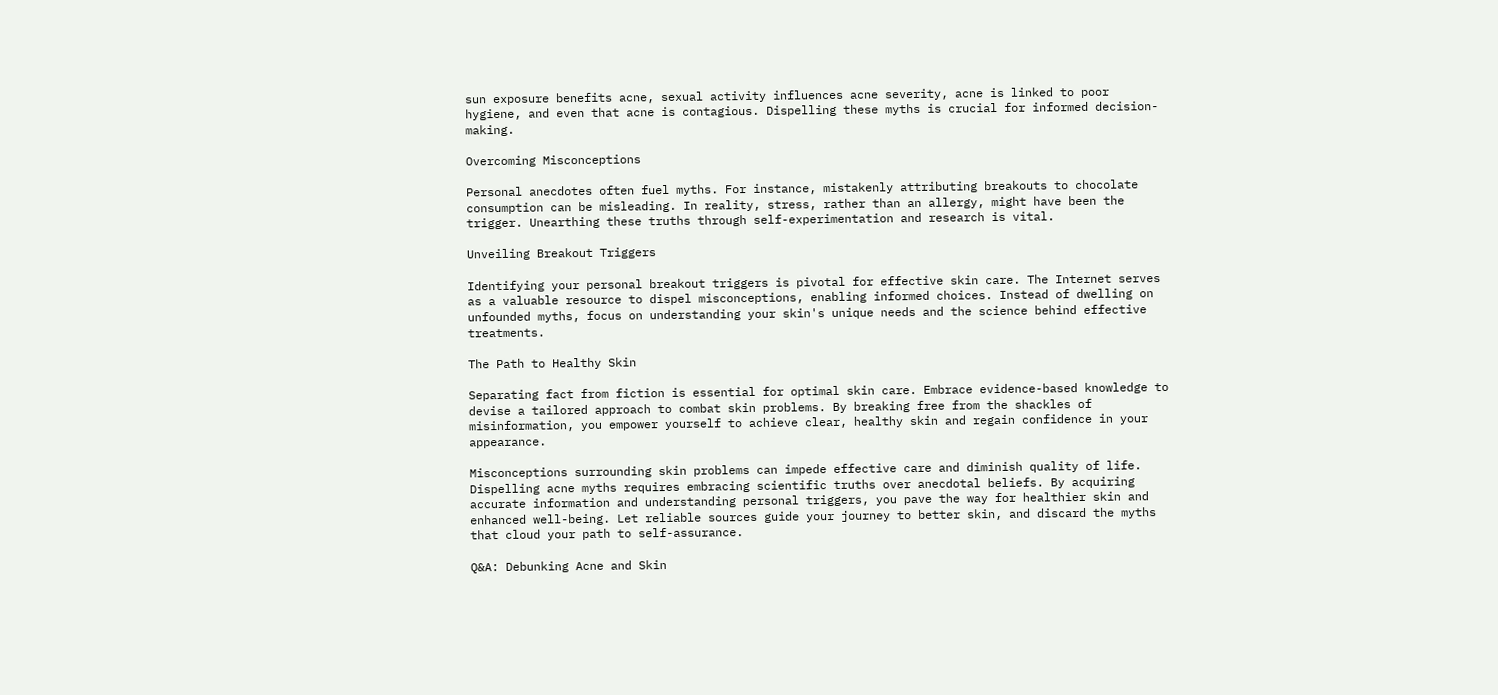sun exposure benefits acne, sexual activity influences acne severity, acne is linked to poor hygiene, and even that acne is contagious. Dispelling these myths is crucial for informed decision-making.

Overcoming Misconceptions

Personal anecdotes often fuel myths. For instance, mistakenly attributing breakouts to chocolate consumption can be misleading. In reality, stress, rather than an allergy, might have been the trigger. Unearthing these truths through self-experimentation and research is vital.

Unveiling Breakout Triggers

Identifying your personal breakout triggers is pivotal for effective skin care. The Internet serves as a valuable resource to dispel misconceptions, enabling informed choices. Instead of dwelling on unfounded myths, focus on understanding your skin's unique needs and the science behind effective treatments.

The Path to Healthy Skin

Separating fact from fiction is essential for optimal skin care. Embrace evidence-based knowledge to devise a tailored approach to combat skin problems. By breaking free from the shackles of misinformation, you empower yourself to achieve clear, healthy skin and regain confidence in your appearance.

Misconceptions surrounding skin problems can impede effective care and diminish quality of life. Dispelling acne myths requires embracing scientific truths over anecdotal beliefs. By acquiring accurate information and understanding personal triggers, you pave the way for healthier skin and enhanced well-being. Let reliable sources guide your journey to better skin, and discard the myths that cloud your path to self-assurance.

Q&A: Debunking Acne and Skin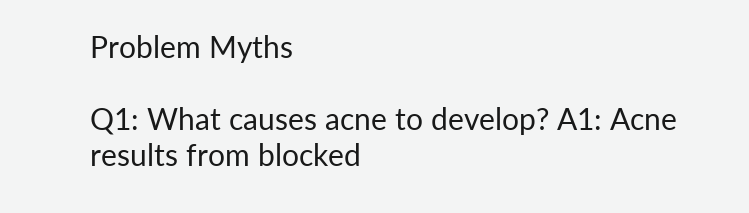Problem Myths

Q1: What causes acne to develop? A1: Acne results from blocked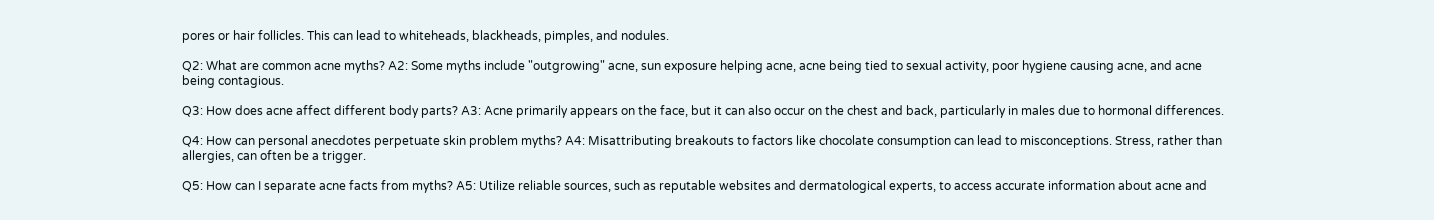pores or hair follicles. This can lead to whiteheads, blackheads, pimples, and nodules.

Q2: What are common acne myths? A2: Some myths include "outgrowing" acne, sun exposure helping acne, acne being tied to sexual activity, poor hygiene causing acne, and acne being contagious.

Q3: How does acne affect different body parts? A3: Acne primarily appears on the face, but it can also occur on the chest and back, particularly in males due to hormonal differences.

Q4: How can personal anecdotes perpetuate skin problem myths? A4: Misattributing breakouts to factors like chocolate consumption can lead to misconceptions. Stress, rather than allergies, can often be a trigger.

Q5: How can I separate acne facts from myths? A5: Utilize reliable sources, such as reputable websites and dermatological experts, to access accurate information about acne and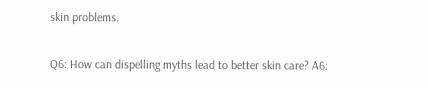skin problems.

Q6: How can dispelling myths lead to better skin care? A6: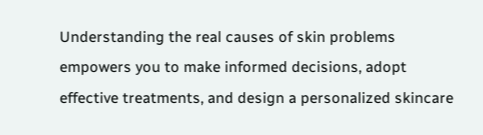Understanding the real causes of skin problems empowers you to make informed decisions, adopt effective treatments, and design a personalized skincare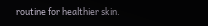routine for healthier skin.